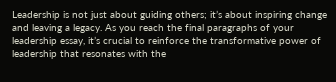Leadership is not just about guiding others; it’s about inspiring change and leaving a legacy. As you reach the final paragraphs of your leadership essay, it’s crucial to reinforce the transformative power of leadership that resonates with the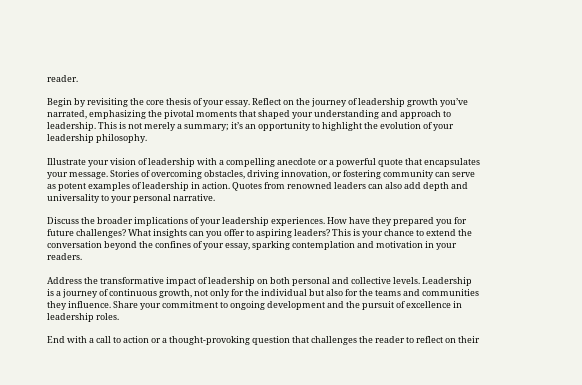reader.

Begin by revisiting the core thesis of your essay. Reflect on the journey of leadership growth you’ve narrated, emphasizing the pivotal moments that shaped your understanding and approach to leadership. This is not merely a summary; it’s an opportunity to highlight the evolution of your leadership philosophy.

Illustrate your vision of leadership with a compelling anecdote or a powerful quote that encapsulates your message. Stories of overcoming obstacles, driving innovation, or fostering community can serve as potent examples of leadership in action. Quotes from renowned leaders can also add depth and universality to your personal narrative.

Discuss the broader implications of your leadership experiences. How have they prepared you for future challenges? What insights can you offer to aspiring leaders? This is your chance to extend the conversation beyond the confines of your essay, sparking contemplation and motivation in your readers.

Address the transformative impact of leadership on both personal and collective levels. Leadership is a journey of continuous growth, not only for the individual but also for the teams and communities they influence. Share your commitment to ongoing development and the pursuit of excellence in leadership roles.

End with a call to action or a thought-provoking question that challenges the reader to reflect on their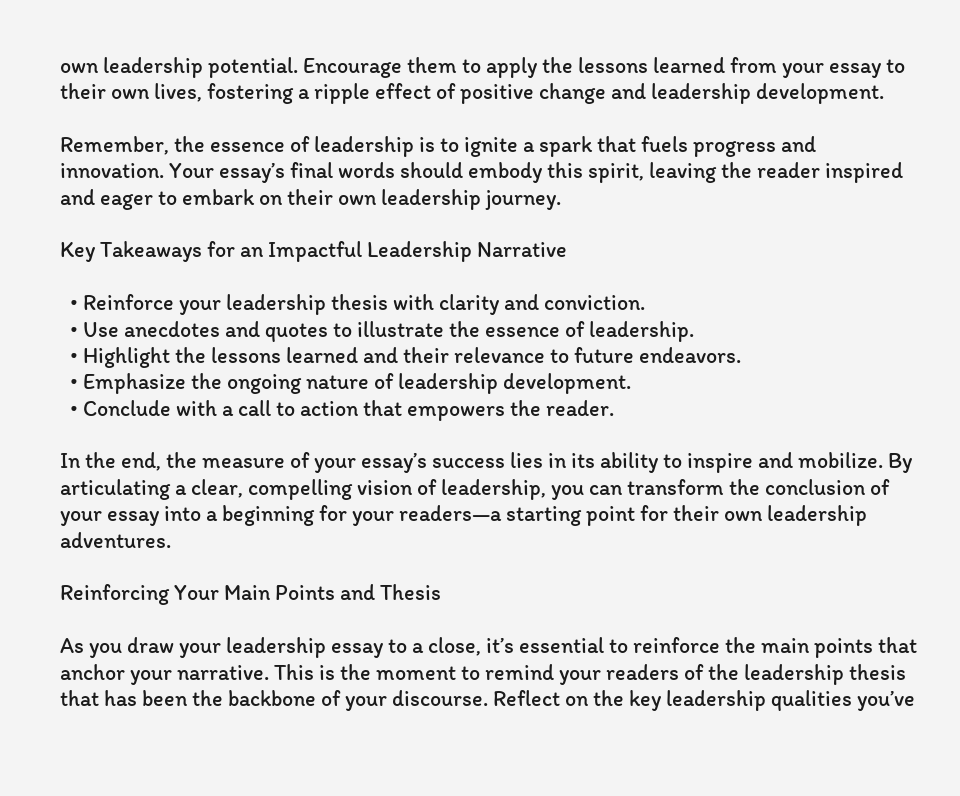own leadership potential. Encourage them to apply the lessons learned from your essay to their own lives, fostering a ripple effect of positive change and leadership development.

Remember, the essence of leadership is to ignite a spark that fuels progress and innovation. Your essay’s final words should embody this spirit, leaving the reader inspired and eager to embark on their own leadership journey.

Key Takeaways for an Impactful Leadership Narrative

  • Reinforce your leadership thesis with clarity and conviction.
  • Use anecdotes and quotes to illustrate the essence of leadership.
  • Highlight the lessons learned and their relevance to future endeavors.
  • Emphasize the ongoing nature of leadership development.
  • Conclude with a call to action that empowers the reader.

In the end, the measure of your essay’s success lies in its ability to inspire and mobilize. By articulating a clear, compelling vision of leadership, you can transform the conclusion of your essay into a beginning for your readers—a starting point for their own leadership adventures.

Reinforcing Your Main Points and Thesis

As you draw your leadership essay to a close, it’s essential to reinforce the main points that anchor your narrative. This is the moment to remind your readers of the leadership thesis that has been the backbone of your discourse. Reflect on the key leadership qualities you’ve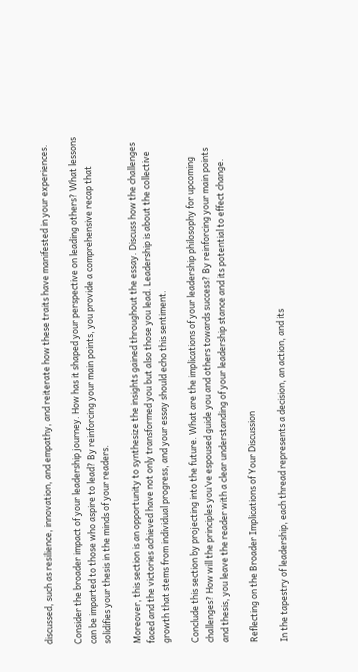discussed, such as resilience, innovation, and empathy, and reiterate how these traits have manifested in your experiences.

Consider the broader impact of your leadership journey. How has it shaped your perspective on leading others? What lessons can be imparted to those who aspire to lead? By reinforcing your main points, you provide a comprehensive recap that solidifies your thesis in the minds of your readers.

Moreover, this section is an opportunity to synthesize the insights gained throughout the essay. Discuss how the challenges faced and the victories achieved have not only transformed you but also those you lead. Leadership is about the collective growth that stems from individual progress, and your essay should echo this sentiment.

Conclude this section by projecting into the future. What are the implications of your leadership philosophy for upcoming challenges? How will the principles you’ve espoused guide you and others towards success? By reinforcing your main points and thesis, you leave the reader with a clear understanding of your leadership stance and its potential to effect change.

Reflecting on the Broader Implications of Your Discussion

In the tapestry of leadership, each thread represents a decision, an action, and its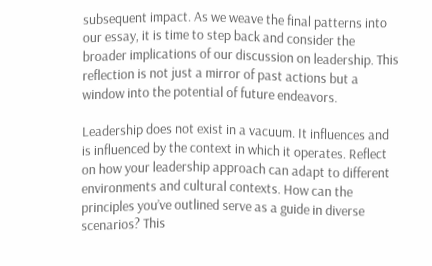subsequent impact. As we weave the final patterns into our essay, it is time to step back and consider the broader implications of our discussion on leadership. This reflection is not just a mirror of past actions but a window into the potential of future endeavors.

Leadership does not exist in a vacuum. It influences and is influenced by the context in which it operates. Reflect on how your leadership approach can adapt to different environments and cultural contexts. How can the principles you’ve outlined serve as a guide in diverse scenarios? This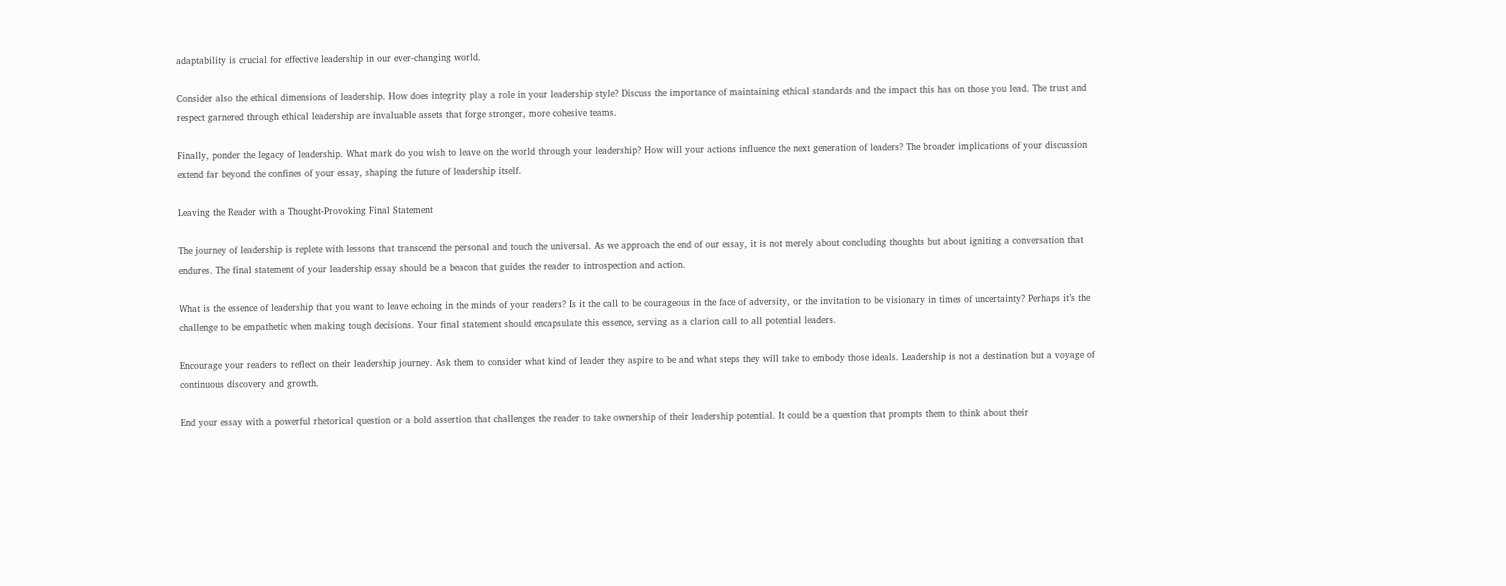adaptability is crucial for effective leadership in our ever-changing world.

Consider also the ethical dimensions of leadership. How does integrity play a role in your leadership style? Discuss the importance of maintaining ethical standards and the impact this has on those you lead. The trust and respect garnered through ethical leadership are invaluable assets that forge stronger, more cohesive teams.

Finally, ponder the legacy of leadership. What mark do you wish to leave on the world through your leadership? How will your actions influence the next generation of leaders? The broader implications of your discussion extend far beyond the confines of your essay, shaping the future of leadership itself.

Leaving the Reader with a Thought-Provoking Final Statement

The journey of leadership is replete with lessons that transcend the personal and touch the universal. As we approach the end of our essay, it is not merely about concluding thoughts but about igniting a conversation that endures. The final statement of your leadership essay should be a beacon that guides the reader to introspection and action.

What is the essence of leadership that you want to leave echoing in the minds of your readers? Is it the call to be courageous in the face of adversity, or the invitation to be visionary in times of uncertainty? Perhaps it’s the challenge to be empathetic when making tough decisions. Your final statement should encapsulate this essence, serving as a clarion call to all potential leaders.

Encourage your readers to reflect on their leadership journey. Ask them to consider what kind of leader they aspire to be and what steps they will take to embody those ideals. Leadership is not a destination but a voyage of continuous discovery and growth.

End your essay with a powerful rhetorical question or a bold assertion that challenges the reader to take ownership of their leadership potential. It could be a question that prompts them to think about their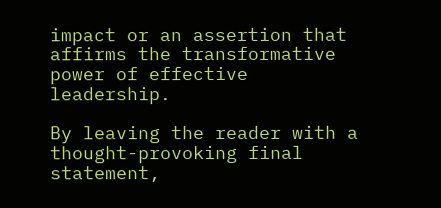impact or an assertion that affirms the transformative power of effective leadership.

By leaving the reader with a thought-provoking final statement,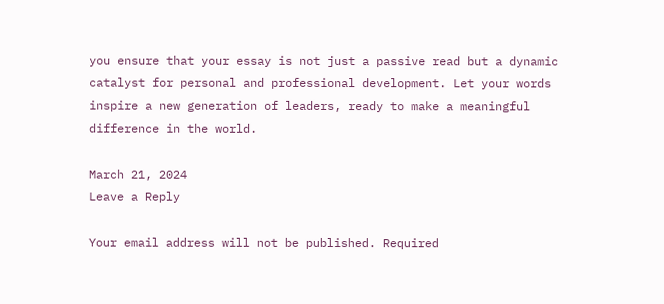you ensure that your essay is not just a passive read but a dynamic catalyst for personal and professional development. Let your words inspire a new generation of leaders, ready to make a meaningful difference in the world.

March 21, 2024
Leave a Reply

Your email address will not be published. Required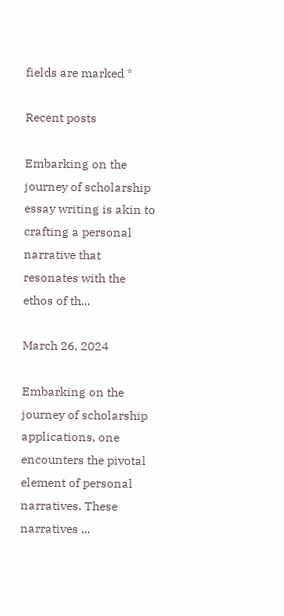fields are marked *

Recent posts

Embarking on the journey of scholarship essay writing is akin to crafting a personal narrative that resonates with the ethos of th...

March 26, 2024

Embarking on the journey of scholarship applications, one encounters the pivotal element of personal narratives. These narratives ...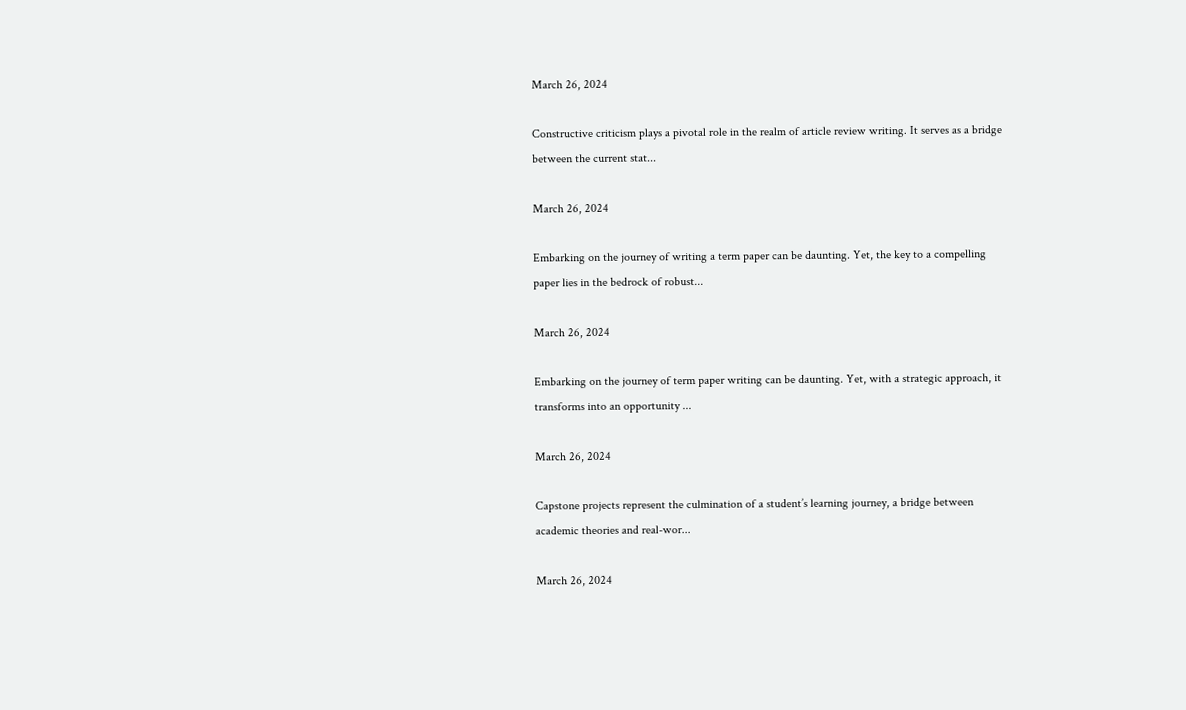March 26, 2024

Constructive criticism plays a pivotal role in the realm of article review writing. It serves as a bridge between the current stat...

March 26, 2024

Embarking on the journey of writing a term paper can be daunting. Yet, the key to a compelling paper lies in the bedrock of robust...

March 26, 2024

Embarking on the journey of term paper writing can be daunting. Yet, with a strategic approach, it transforms into an opportunity ...

March 26, 2024

Capstone projects represent the culmination of a student’s learning journey, a bridge between academic theories and real-wor...

March 26, 2024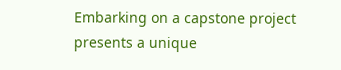Embarking on a capstone project presents a unique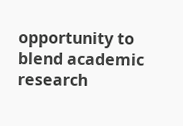opportunity to blend academic research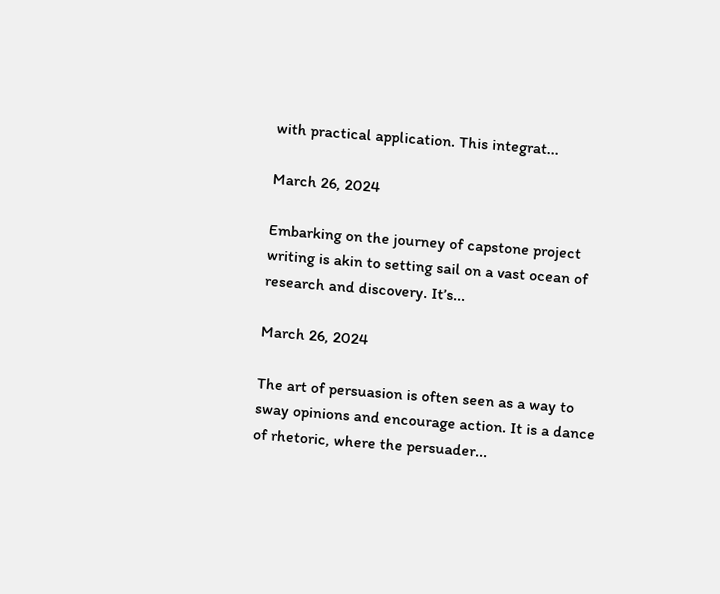with practical application. This integrat...

March 26, 2024

Embarking on the journey of capstone project writing is akin to setting sail on a vast ocean of research and discovery. It’s...

March 26, 2024

The art of persuasion is often seen as a way to sway opinions and encourage action. It is a dance of rhetoric, where the persuader...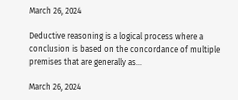March 26, 2024

Deductive reasoning is a logical process where a conclusion is based on the concordance of multiple premises that are generally as...

March 26, 2024